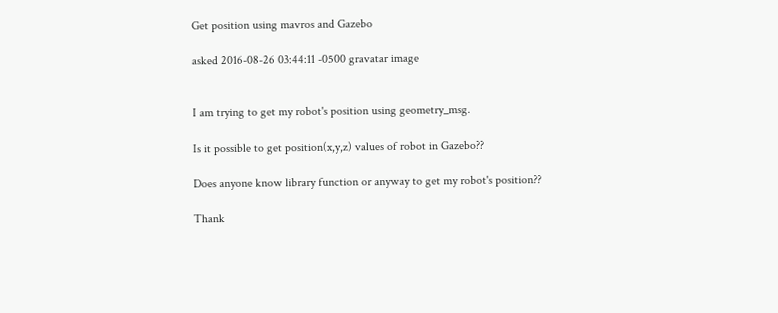Get position using mavros and Gazebo

asked 2016-08-26 03:44:11 -0500 gravatar image


I am trying to get my robot's position using geometry_msg.

Is it possible to get position(x,y,z) values of robot in Gazebo??

Does anyone know library function or anyway to get my robot's position??

Thank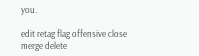you.

edit retag flag offensive close merge delete